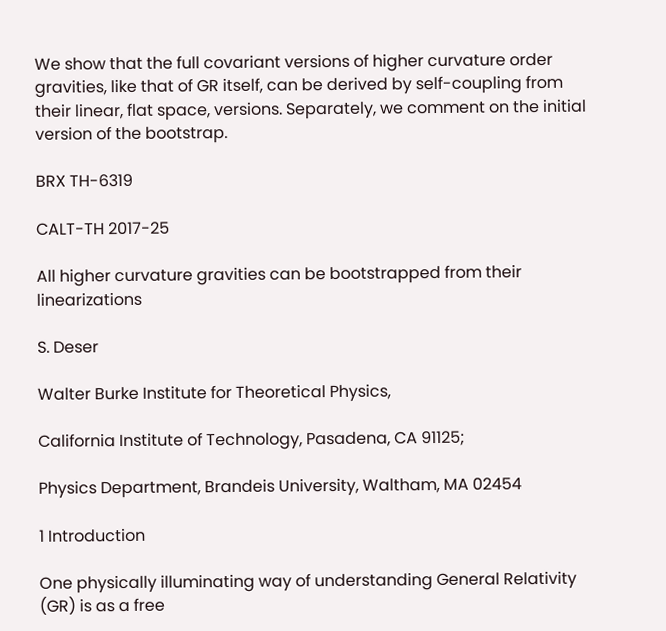We show that the full covariant versions of higher curvature order gravities, like that of GR itself, can be derived by self-coupling from their linear, flat space, versions. Separately, we comment on the initial version of the bootstrap.

BRX TH-6319

CALT-TH 2017-25

All higher curvature gravities can be bootstrapped from their linearizations

S. Deser

Walter Burke Institute for Theoretical Physics,

California Institute of Technology, Pasadena, CA 91125;

Physics Department, Brandeis University, Waltham, MA 02454

1 Introduction

One physically illuminating way of understanding General Relativity (GR) is as a free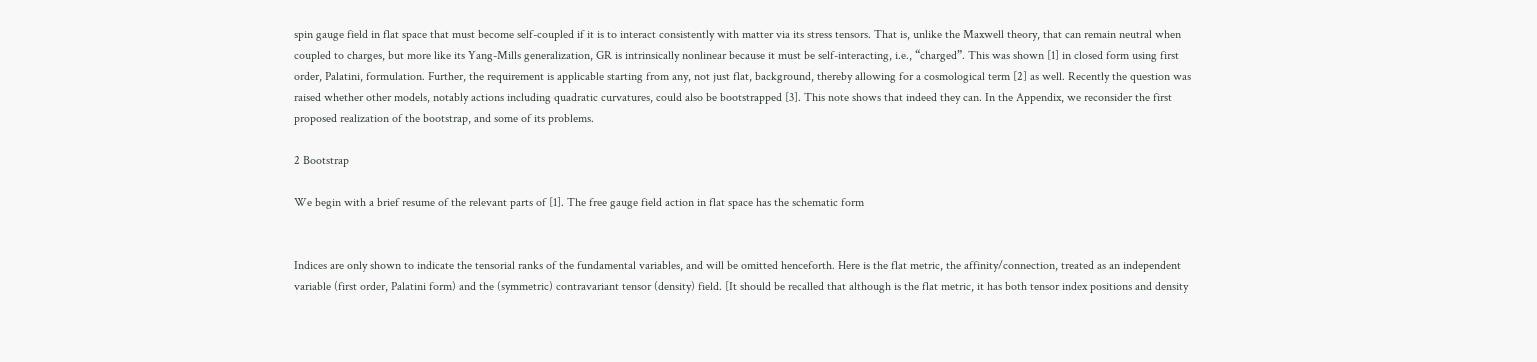spin gauge field in flat space that must become self-coupled if it is to interact consistently with matter via its stress tensors. That is, unlike the Maxwell theory, that can remain neutral when coupled to charges, but more like its Yang-Mills generalization, GR is intrinsically nonlinear because it must be self-interacting, i.e., “charged”. This was shown [1] in closed form using first order, Palatini, formulation. Further, the requirement is applicable starting from any, not just flat, background, thereby allowing for a cosmological term [2] as well. Recently the question was raised whether other models, notably actions including quadratic curvatures, could also be bootstrapped [3]. This note shows that indeed they can. In the Appendix, we reconsider the first proposed realization of the bootstrap, and some of its problems.

2 Bootstrap

We begin with a brief resume of the relevant parts of [1]. The free gauge field action in flat space has the schematic form


Indices are only shown to indicate the tensorial ranks of the fundamental variables, and will be omitted henceforth. Here is the flat metric, the affinity/connection, treated as an independent variable (first order, Palatini form) and the (symmetric) contravariant tensor (density) field. [It should be recalled that although is the flat metric, it has both tensor index positions and density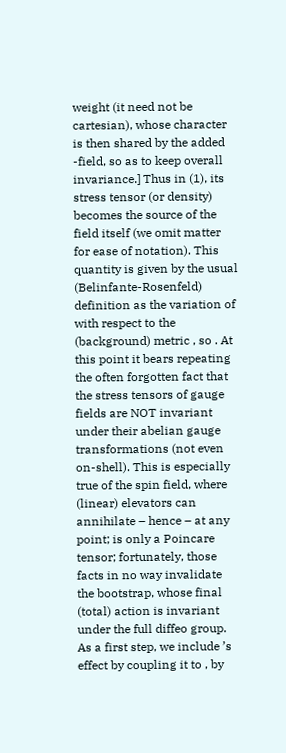weight (it need not be cartesian), whose character is then shared by the added -field, so as to keep overall invariance.] Thus in (1), its stress tensor (or density) becomes the source of the field itself (we omit matter for ease of notation). This quantity is given by the usual (Belinfante-Rosenfeld) definition as the variation of with respect to the (background) metric , so . At this point it bears repeating the often forgotten fact that the stress tensors of gauge fields are NOT invariant under their abelian gauge transformations (not even on-shell). This is especially true of the spin field, where (linear) elevators can annihilate – hence – at any point; is only a Poincare tensor; fortunately, those facts in no way invalidate the bootstrap, whose final (total) action is invariant under the full diffeo group. As a first step, we include ’s effect by coupling it to , by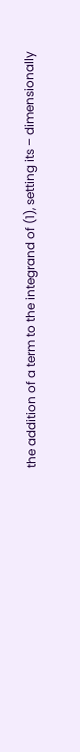the addition of a term to the integrand of (1), setting its – dimensionally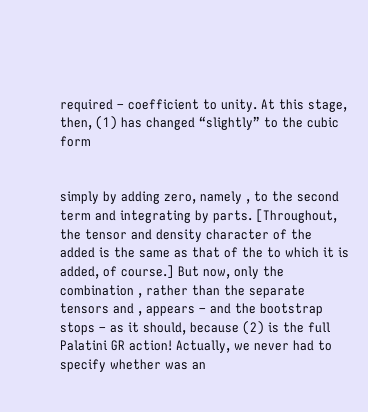required – coefficient to unity. At this stage, then, (1) has changed “slightly” to the cubic form


simply by adding zero, namely , to the second term and integrating by parts. [Throughout, the tensor and density character of the added is the same as that of the to which it is added, of course.] But now, only the combination , rather than the separate tensors and , appears – and the bootstrap stops – as it should, because (2) is the full Palatini GR action! Actually, we never had to specify whether was an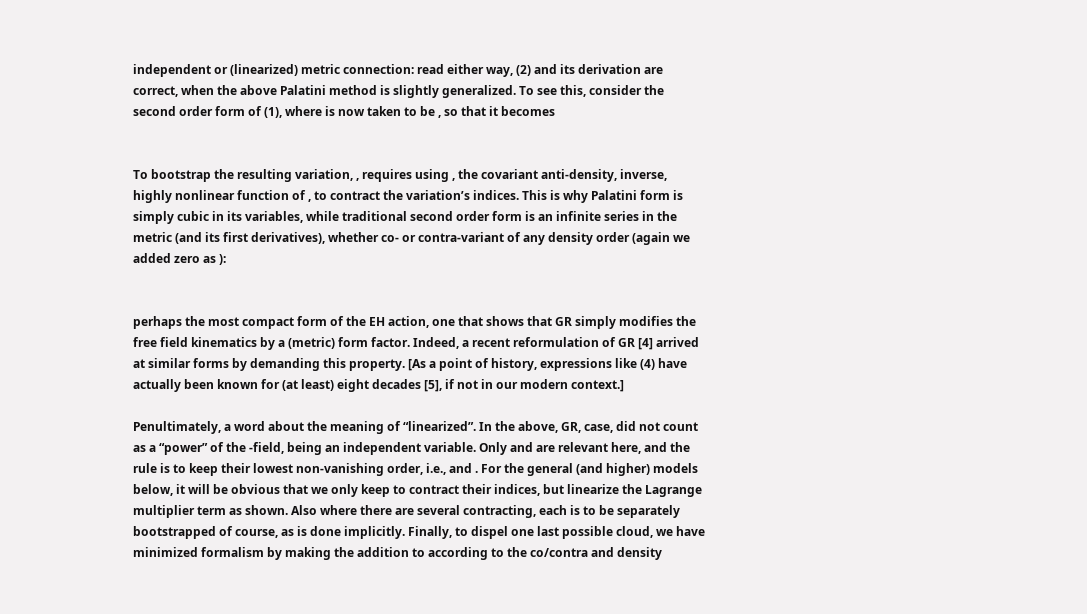independent or (linearized) metric connection: read either way, (2) and its derivation are correct, when the above Palatini method is slightly generalized. To see this, consider the second order form of (1), where is now taken to be , so that it becomes


To bootstrap the resulting variation, , requires using , the covariant anti-density, inverse, highly nonlinear function of , to contract the variation’s indices. This is why Palatini form is simply cubic in its variables, while traditional second order form is an infinite series in the metric (and its first derivatives), whether co- or contra-variant of any density order (again we added zero as ):


perhaps the most compact form of the EH action, one that shows that GR simply modifies the free field kinematics by a (metric) form factor. Indeed, a recent reformulation of GR [4] arrived at similar forms by demanding this property. [As a point of history, expressions like (4) have actually been known for (at least) eight decades [5], if not in our modern context.]

Penultimately, a word about the meaning of “linearized”. In the above, GR, case, did not count as a “power” of the -field, being an independent variable. Only and are relevant here, and the rule is to keep their lowest non-vanishing order, i.e., and . For the general (and higher) models below, it will be obvious that we only keep to contract their indices, but linearize the Lagrange multiplier term as shown. Also where there are several contracting, each is to be separately bootstrapped of course, as is done implicitly. Finally, to dispel one last possible cloud, we have minimized formalism by making the addition to according to the co/contra and density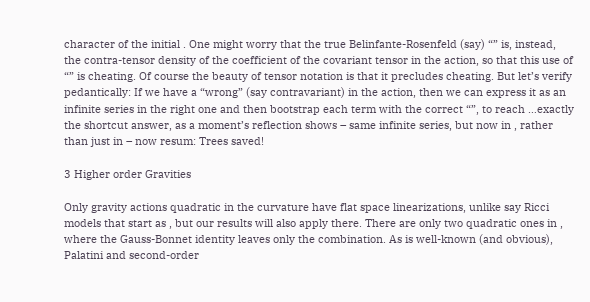character of the initial . One might worry that the true Belinfante-Rosenfeld (say) “” is, instead, the contra-tensor density of the coefficient of the covariant tensor in the action, so that this use of “” is cheating. Of course the beauty of tensor notation is that it precludes cheating. But let’s verify pedantically: If we have a “wrong” (say contravariant) in the action, then we can express it as an infinite series in the right one and then bootstrap each term with the correct “”, to reach …exactly the shortcut answer, as a moment’s reflection shows – same infinite series, but now in , rather than just in – now resum: Trees saved!

3 Higher order Gravities

Only gravity actions quadratic in the curvature have flat space linearizations, unlike say Ricci models that start as , but our results will also apply there. There are only two quadratic ones in , where the Gauss-Bonnet identity leaves only the combination. As is well-known (and obvious), Palatini and second-order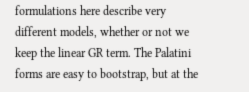formulations here describe very different models, whether or not we keep the linear GR term. The Palatini forms are easy to bootstrap, but at the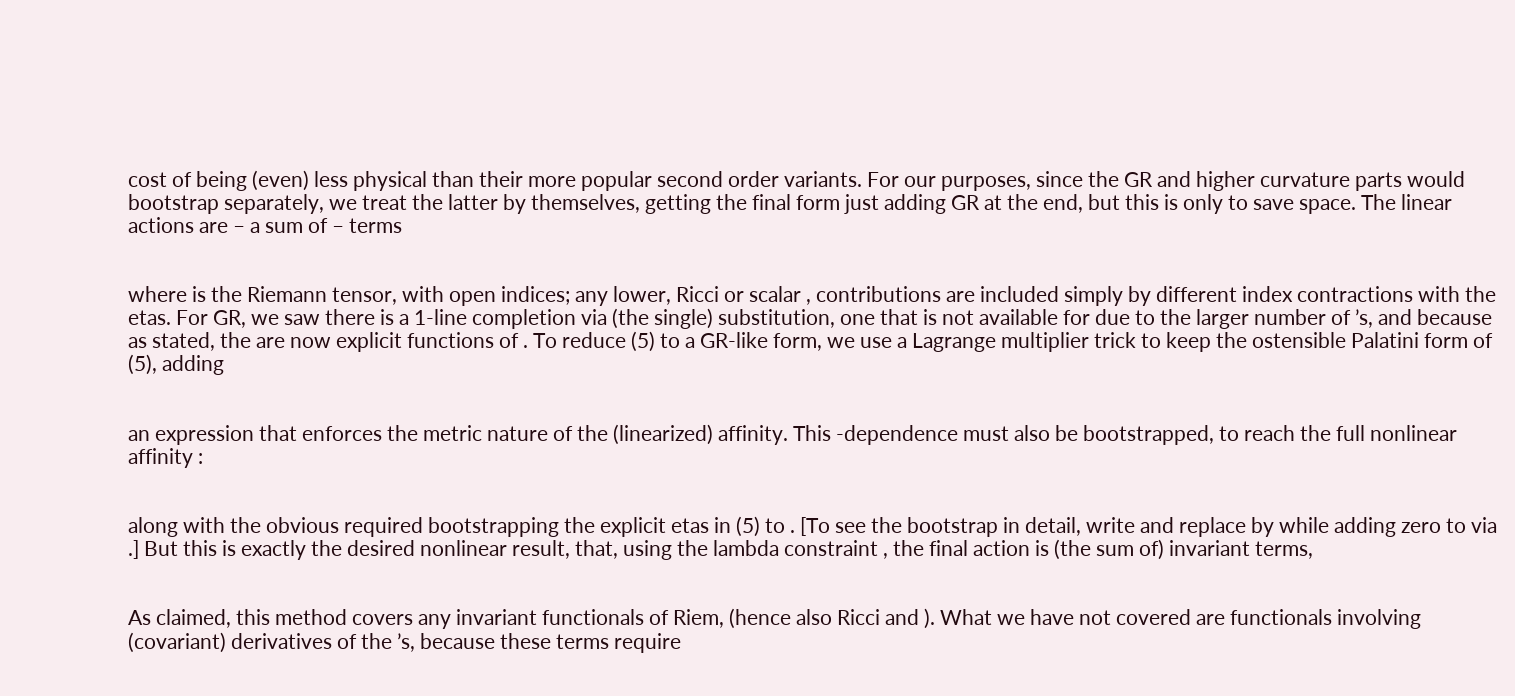cost of being (even) less physical than their more popular second order variants. For our purposes, since the GR and higher curvature parts would bootstrap separately, we treat the latter by themselves, getting the final form just adding GR at the end, but this is only to save space. The linear actions are – a sum of – terms


where is the Riemann tensor, with open indices; any lower, Ricci or scalar , contributions are included simply by different index contractions with the etas. For GR, we saw there is a 1-line completion via (the single) substitution, one that is not available for due to the larger number of ’s, and because as stated, the are now explicit functions of . To reduce (5) to a GR-like form, we use a Lagrange multiplier trick to keep the ostensible Palatini form of (5), adding


an expression that enforces the metric nature of the (linearized) affinity. This -dependence must also be bootstrapped, to reach the full nonlinear affinity :


along with the obvious required bootstrapping the explicit etas in (5) to . [To see the bootstrap in detail, write and replace by while adding zero to via .] But this is exactly the desired nonlinear result, that, using the lambda constraint , the final action is (the sum of) invariant terms,


As claimed, this method covers any invariant functionals of Riem, (hence also Ricci and ). What we have not covered are functionals involving (covariant) derivatives of the ’s, because these terms require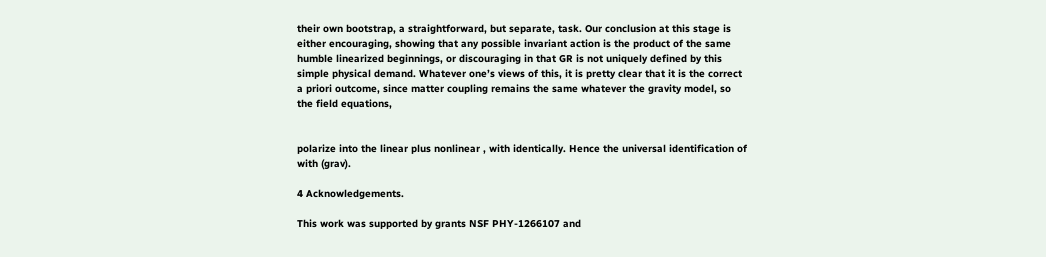their own bootstrap, a straightforward, but separate, task. Our conclusion at this stage is either encouraging, showing that any possible invariant action is the product of the same humble linearized beginnings, or discouraging in that GR is not uniquely defined by this simple physical demand. Whatever one’s views of this, it is pretty clear that it is the correct a priori outcome, since matter coupling remains the same whatever the gravity model, so the field equations,


polarize into the linear plus nonlinear , with identically. Hence the universal identification of with (grav).

4 Acknowledgements.

This work was supported by grants NSF PHY-1266107 and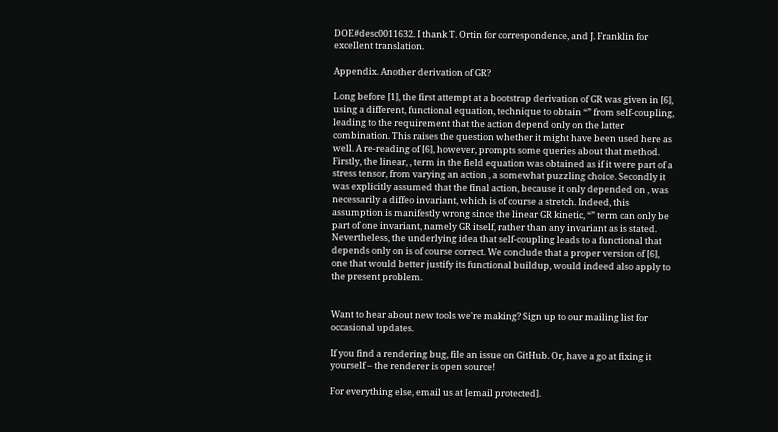DOE#desc0011632. I thank T. Ortin for correspondence, and J. Franklin for excellent translation.

Appendix. Another derivation of GR?

Long before [1], the first attempt at a bootstrap derivation of GR was given in [6], using a different, functional equation, technique to obtain “” from self-coupling, leading to the requirement that the action depend only on the latter combination. This raises the question whether it might have been used here as well. A re-reading of [6], however, prompts some queries about that method. Firstly, the linear, , term in the field equation was obtained as if it were part of a stress tensor, from varying an action , a somewhat puzzling choice. Secondly it was explicitly assumed that the final action, because it only depended on , was necessarily a diffeo invariant, which is of course a stretch. Indeed, this assumption is manifestly wrong since the linear GR kinetic, “” term can only be part of one invariant, namely GR itself, rather than any invariant as is stated. Nevertheless, the underlying idea that self-coupling leads to a functional that depends only on is of course correct. We conclude that a proper version of [6], one that would better justify its functional buildup, would indeed also apply to the present problem.


Want to hear about new tools we're making? Sign up to our mailing list for occasional updates.

If you find a rendering bug, file an issue on GitHub. Or, have a go at fixing it yourself – the renderer is open source!

For everything else, email us at [email protected].